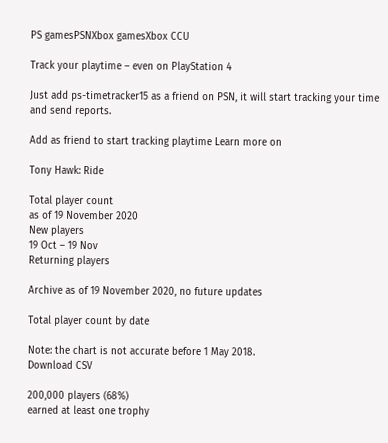PS gamesPSNXbox gamesXbox CCU

Track your playtime – even on PlayStation 4

Just add ps-timetracker15 as a friend on PSN, it will start tracking your time and send reports.

Add as friend to start tracking playtime Learn more on

Tony Hawk: Ride

Total player count
as of 19 November 2020
New players
19 Oct – 19 Nov
Returning players

Archive as of 19 November 2020, no future updates

Total player count by date

Note: the chart is not accurate before 1 May 2018.
Download CSV

200,000 players (68%)
earned at least one trophy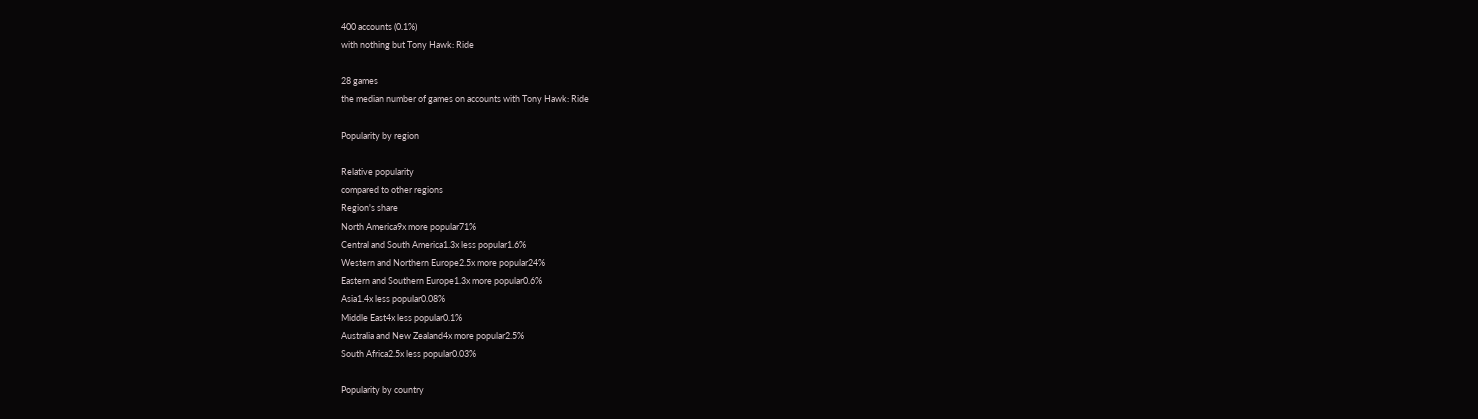400 accounts (0.1%)
with nothing but Tony Hawk: Ride

28 games
the median number of games on accounts with Tony Hawk: Ride

Popularity by region

Relative popularity
compared to other regions
Region's share
North America9x more popular71%
Central and South America1.3x less popular1.6%
Western and Northern Europe2.5x more popular24%
Eastern and Southern Europe1.3x more popular0.6%
Asia1.4x less popular0.08%
Middle East4x less popular0.1%
Australia and New Zealand4x more popular2.5%
South Africa2.5x less popular0.03%

Popularity by country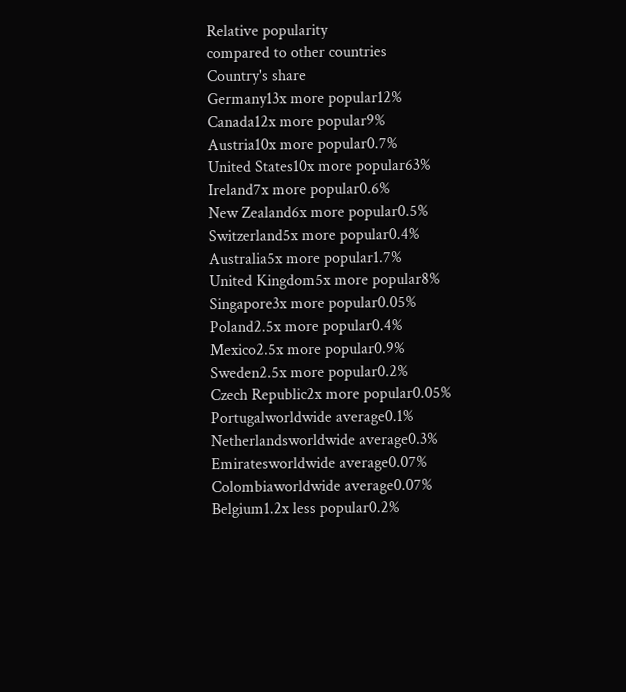Relative popularity
compared to other countries
Country's share
Germany13x more popular12%
Canada12x more popular9%
Austria10x more popular0.7%
United States10x more popular63%
Ireland7x more popular0.6%
New Zealand6x more popular0.5%
Switzerland5x more popular0.4%
Australia5x more popular1.7%
United Kingdom5x more popular8%
Singapore3x more popular0.05%
Poland2.5x more popular0.4%
Mexico2.5x more popular0.9%
Sweden2.5x more popular0.2%
Czech Republic2x more popular0.05%
Portugalworldwide average0.1%
Netherlandsworldwide average0.3%
Emiratesworldwide average0.07%
Colombiaworldwide average0.07%
Belgium1.2x less popular0.2%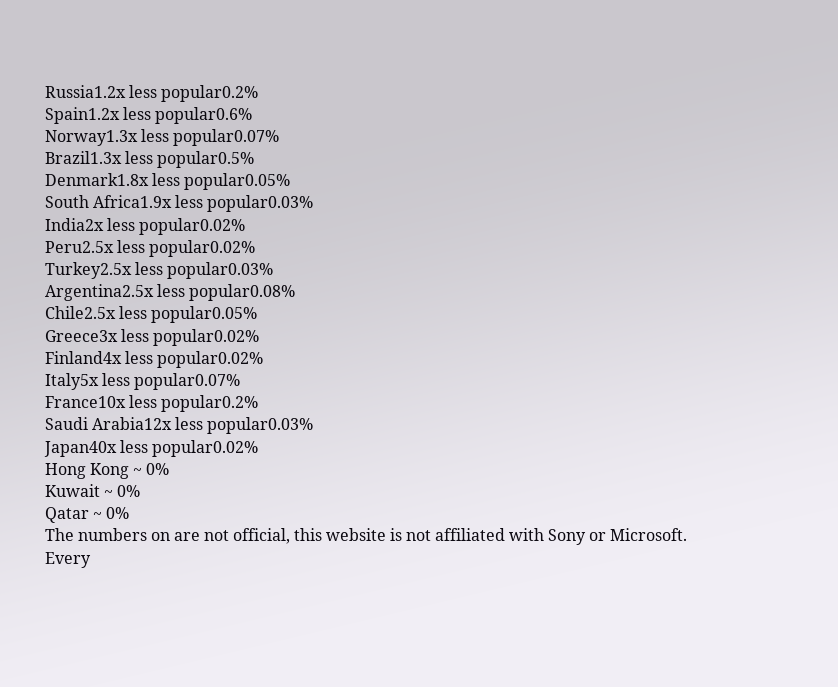Russia1.2x less popular0.2%
Spain1.2x less popular0.6%
Norway1.3x less popular0.07%
Brazil1.3x less popular0.5%
Denmark1.8x less popular0.05%
South Africa1.9x less popular0.03%
India2x less popular0.02%
Peru2.5x less popular0.02%
Turkey2.5x less popular0.03%
Argentina2.5x less popular0.08%
Chile2.5x less popular0.05%
Greece3x less popular0.02%
Finland4x less popular0.02%
Italy5x less popular0.07%
France10x less popular0.2%
Saudi Arabia12x less popular0.03%
Japan40x less popular0.02%
Hong Kong ~ 0%
Kuwait ~ 0%
Qatar ~ 0%
The numbers on are not official, this website is not affiliated with Sony or Microsoft.
Every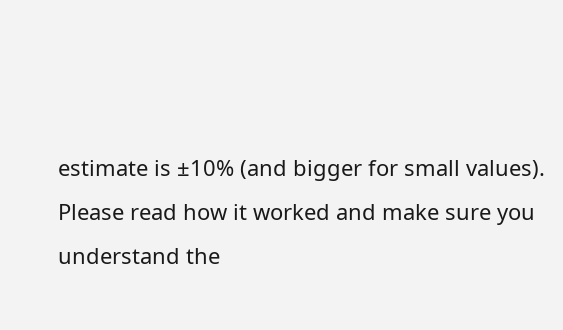estimate is ±10% (and bigger for small values).
Please read how it worked and make sure you understand the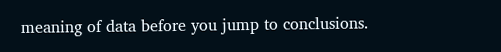meaning of data before you jump to conclusions.